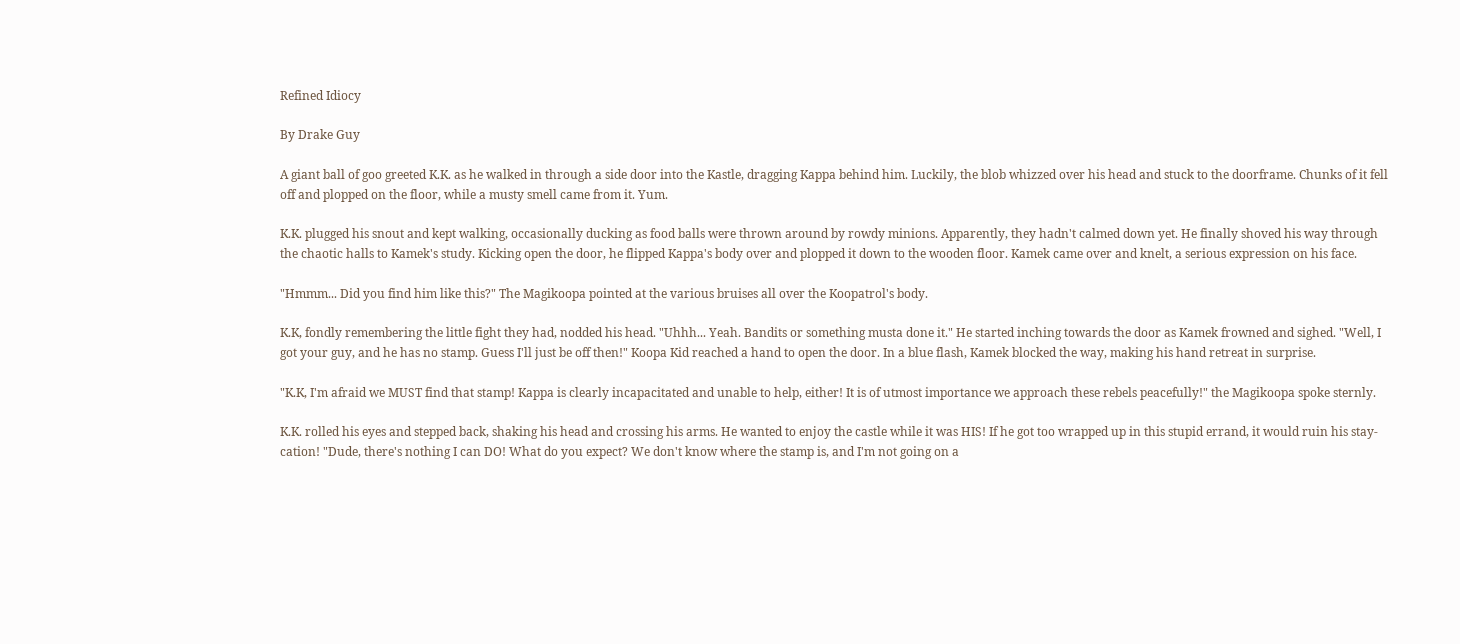Refined Idiocy

By Drake Guy

A giant ball of goo greeted K.K. as he walked in through a side door into the Kastle, dragging Kappa behind him. Luckily, the blob whizzed over his head and stuck to the doorframe. Chunks of it fell off and plopped on the floor, while a musty smell came from it. Yum.

K.K. plugged his snout and kept walking, occasionally ducking as food balls were thrown around by rowdy minions. Apparently, they hadn't calmed down yet. He finally shoved his way through the chaotic halls to Kamek's study. Kicking open the door, he flipped Kappa's body over and plopped it down to the wooden floor. Kamek came over and knelt, a serious expression on his face.

"Hmmm... Did you find him like this?" The Magikoopa pointed at the various bruises all over the Koopatrol's body.

K.K, fondly remembering the little fight they had, nodded his head. "Uhhh... Yeah. Bandits or something musta done it." He started inching towards the door as Kamek frowned and sighed. "Well, I got your guy, and he has no stamp. Guess I'll just be off then!" Koopa Kid reached a hand to open the door. In a blue flash, Kamek blocked the way, making his hand retreat in surprise.

"K.K, I'm afraid we MUST find that stamp! Kappa is clearly incapacitated and unable to help, either! It is of utmost importance we approach these rebels peacefully!" the Magikoopa spoke sternly.

K.K. rolled his eyes and stepped back, shaking his head and crossing his arms. He wanted to enjoy the castle while it was HIS! If he got too wrapped up in this stupid errand, it would ruin his stay-cation! "Dude, there's nothing I can DO! What do you expect? We don't know where the stamp is, and I'm not going on a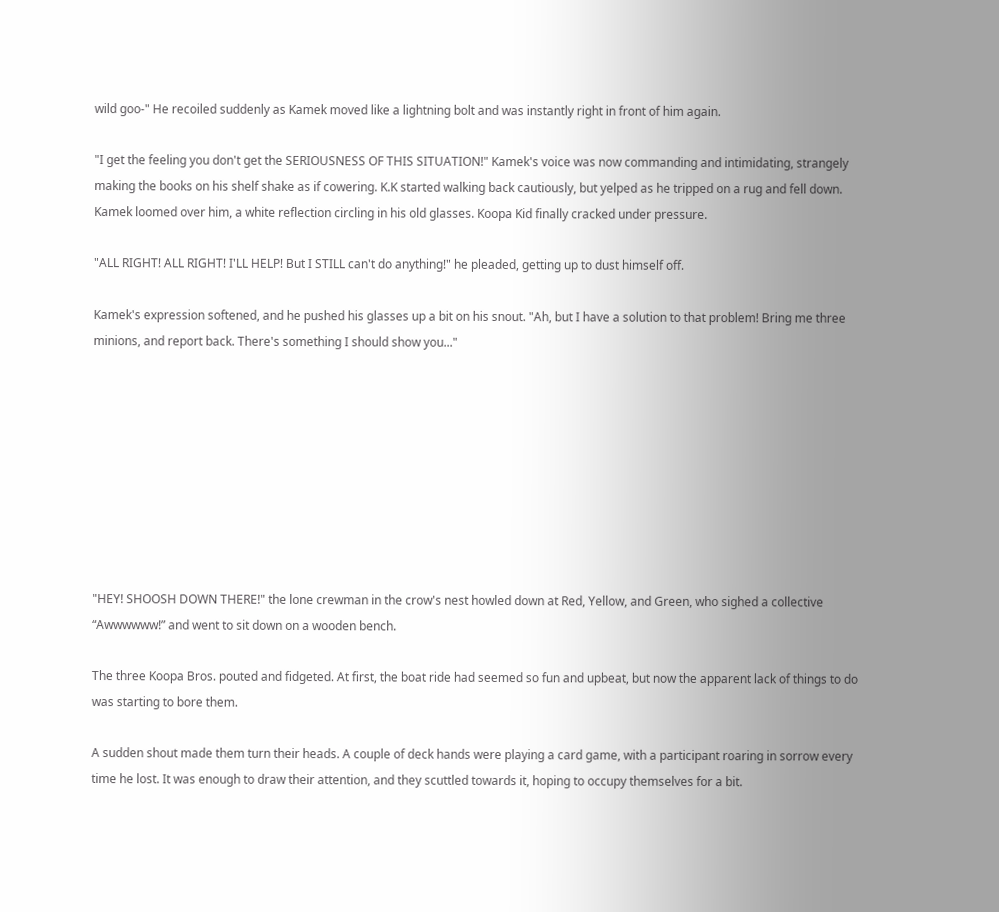wild goo-" He recoiled suddenly as Kamek moved like a lightning bolt and was instantly right in front of him again.

"I get the feeling you don't get the SERIOUSNESS OF THIS SITUATION!" Kamek's voice was now commanding and intimidating, strangely making the books on his shelf shake as if cowering. K.K started walking back cautiously, but yelped as he tripped on a rug and fell down. Kamek loomed over him, a white reflection circling in his old glasses. Koopa Kid finally cracked under pressure.

"ALL RIGHT! ALL RIGHT! I'LL HELP! But I STILL can't do anything!" he pleaded, getting up to dust himself off.

Kamek's expression softened, and he pushed his glasses up a bit on his snout. "Ah, but I have a solution to that problem! Bring me three minions, and report back. There's something I should show you..."









"HEY! SHOOSH DOWN THERE!" the lone crewman in the crow's nest howled down at Red, Yellow, and Green, who sighed a collective “Awwwwww!” and went to sit down on a wooden bench.

The three Koopa Bros. pouted and fidgeted. At first, the boat ride had seemed so fun and upbeat, but now the apparent lack of things to do was starting to bore them.

A sudden shout made them turn their heads. A couple of deck hands were playing a card game, with a participant roaring in sorrow every time he lost. It was enough to draw their attention, and they scuttled towards it, hoping to occupy themselves for a bit.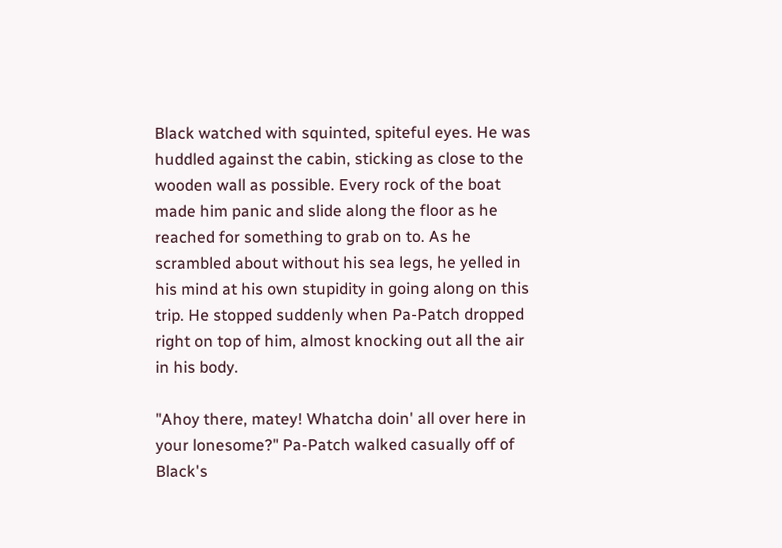Black watched with squinted, spiteful eyes. He was huddled against the cabin, sticking as close to the wooden wall as possible. Every rock of the boat made him panic and slide along the floor as he reached for something to grab on to. As he scrambled about without his sea legs, he yelled in his mind at his own stupidity in going along on this trip. He stopped suddenly when Pa-Patch dropped right on top of him, almost knocking out all the air in his body.

"Ahoy there, matey! Whatcha doin' all over here in your lonesome?" Pa-Patch walked casually off of Black's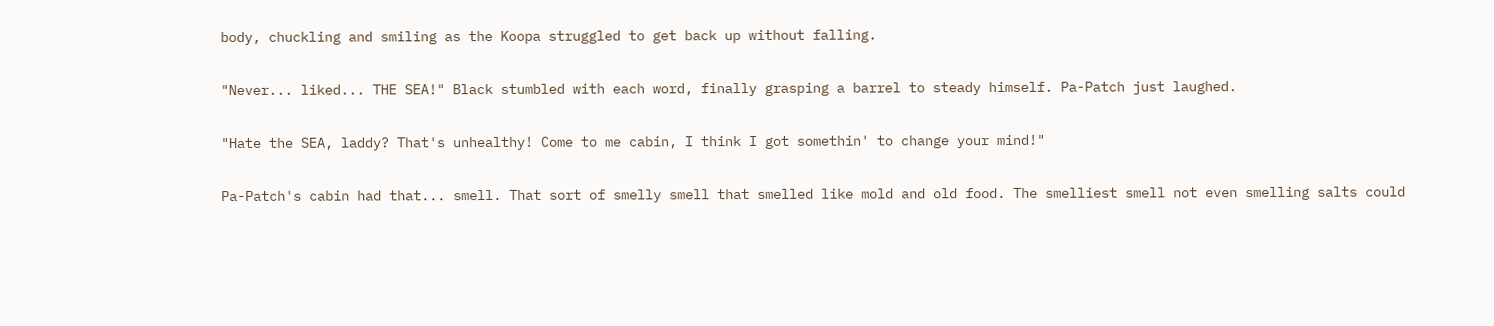body, chuckling and smiling as the Koopa struggled to get back up without falling.

"Never... liked... THE SEA!" Black stumbled with each word, finally grasping a barrel to steady himself. Pa-Patch just laughed.

"Hate the SEA, laddy? That's unhealthy! Come to me cabin, I think I got somethin' to change your mind!"

Pa-Patch's cabin had that... smell. That sort of smelly smell that smelled like mold and old food. The smelliest smell not even smelling salts could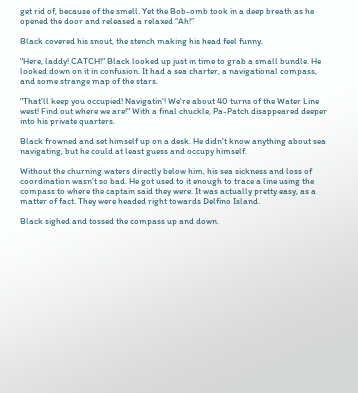get rid of, because of the smell. Yet the Bob-omb took in a deep breath as he opened the door and released a relaxed “Ah!”

Black covered his snout, the stench making his head feel funny.

"Here, laddy! CATCH!" Black looked up just in time to grab a small bundle. He looked down on it in confusion. It had a sea charter, a navigational compass, and some strange map of the stars.

"That'll keep you occupied! Navigatin'! We're about 40 turns of the Water Line west! Find out where we are!" With a final chuckle, Pa-Patch disappeared deeper into his private quarters.

Black frowned and set himself up on a desk. He didn't know anything about sea navigating, but he could at least guess and occupy himself.

Without the churning waters directly below him, his sea sickness and loss of coordination wasn't so bad. He got used to it enough to trace a line using the compass to where the captain said they were. It was actually pretty easy, as a matter of fact. They were headed right towards Delfino Island.

Black sighed and tossed the compass up and down.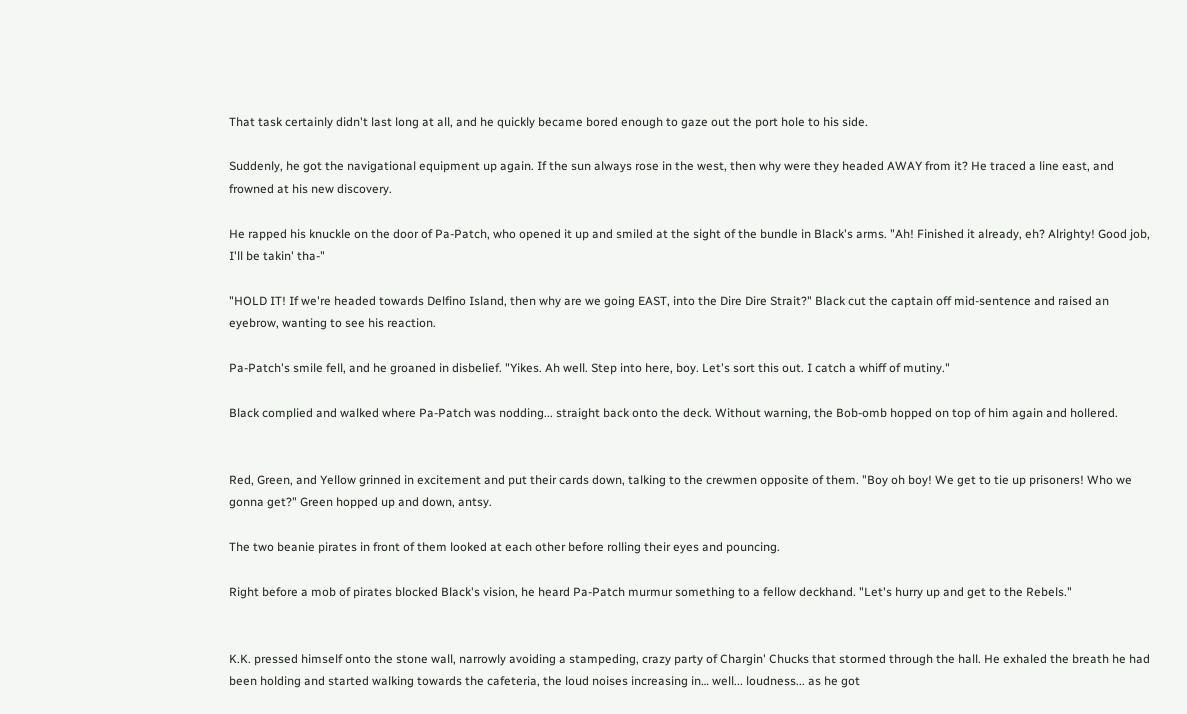That task certainly didn't last long at all, and he quickly became bored enough to gaze out the port hole to his side.

Suddenly, he got the navigational equipment up again. If the sun always rose in the west, then why were they headed AWAY from it? He traced a line east, and frowned at his new discovery.

He rapped his knuckle on the door of Pa-Patch, who opened it up and smiled at the sight of the bundle in Black's arms. "Ah! Finished it already, eh? Alrighty! Good job, I'll be takin' tha-"

"HOLD IT! If we're headed towards Delfino Island, then why are we going EAST, into the Dire Dire Strait?" Black cut the captain off mid-sentence and raised an eyebrow, wanting to see his reaction.

Pa-Patch's smile fell, and he groaned in disbelief. "Yikes. Ah well. Step into here, boy. Let's sort this out. I catch a whiff of mutiny."

Black complied and walked where Pa-Patch was nodding... straight back onto the deck. Without warning, the Bob-omb hopped on top of him again and hollered.


Red, Green, and Yellow grinned in excitement and put their cards down, talking to the crewmen opposite of them. "Boy oh boy! We get to tie up prisoners! Who we gonna get?" Green hopped up and down, antsy.

The two beanie pirates in front of them looked at each other before rolling their eyes and pouncing.

Right before a mob of pirates blocked Black's vision, he heard Pa-Patch murmur something to a fellow deckhand. "Let's hurry up and get to the Rebels."


K.K. pressed himself onto the stone wall, narrowly avoiding a stampeding, crazy party of Chargin' Chucks that stormed through the hall. He exhaled the breath he had been holding and started walking towards the cafeteria, the loud noises increasing in… well... loudness... as he got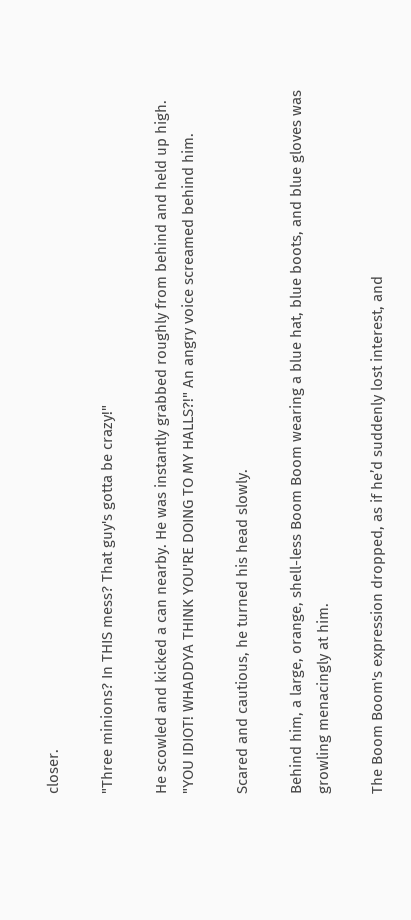closer.

"Three minions? In THIS mess? That guy's gotta be crazy!"

He scowled and kicked a can nearby. He was instantly grabbed roughly from behind and held up high. "YOU IDIOT! WHADDYA THINK YOU'RE DOING TO MY HALLS?!" An angry voice screamed behind him.

Scared and cautious, he turned his head slowly.

Behind him, a large, orange, shell-less Boom Boom wearing a blue hat, blue boots, and blue gloves was growling menacingly at him.

The Boom Boom's expression dropped, as if he’d suddenly lost interest, and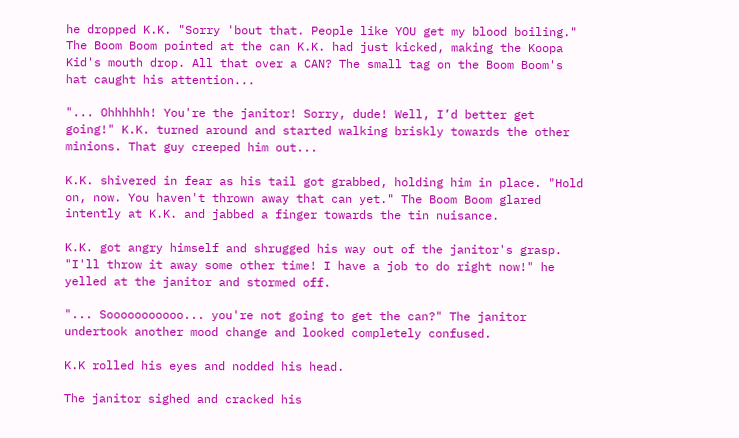he dropped K.K. "Sorry 'bout that. People like YOU get my blood boiling." The Boom Boom pointed at the can K.K. had just kicked, making the Koopa Kid's mouth drop. All that over a CAN? The small tag on the Boom Boom's hat caught his attention...

"... Ohhhhhh! You're the janitor! Sorry, dude! Well, I’d better get going!" K.K. turned around and started walking briskly towards the other minions. That guy creeped him out...

K.K. shivered in fear as his tail got grabbed, holding him in place. "Hold on, now. You haven't thrown away that can yet." The Boom Boom glared intently at K.K. and jabbed a finger towards the tin nuisance.

K.K. got angry himself and shrugged his way out of the janitor's grasp. "I'll throw it away some other time! I have a job to do right now!" he yelled at the janitor and stormed off.

"... Sooooooooooo... you're not going to get the can?" The janitor undertook another mood change and looked completely confused.

K.K rolled his eyes and nodded his head.

The janitor sighed and cracked his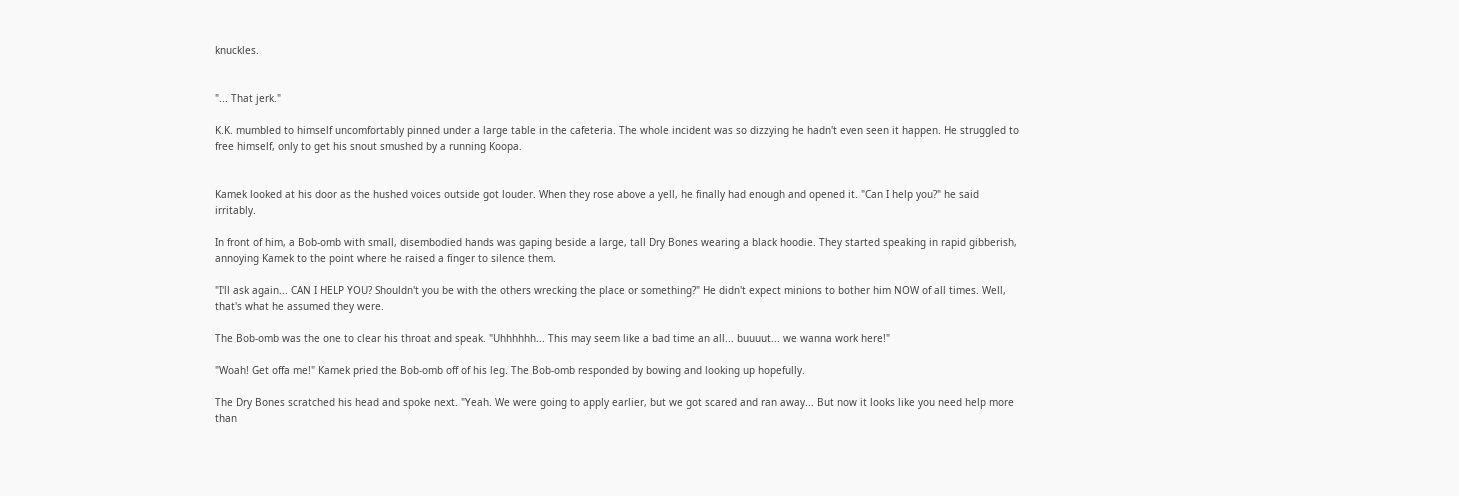knuckles.


"... That jerk."

K.K. mumbled to himself uncomfortably pinned under a large table in the cafeteria. The whole incident was so dizzying he hadn't even seen it happen. He struggled to free himself, only to get his snout smushed by a running Koopa.


Kamek looked at his door as the hushed voices outside got louder. When they rose above a yell, he finally had enough and opened it. "Can I help you?" he said irritably.

In front of him, a Bob-omb with small, disembodied hands was gaping beside a large, tall Dry Bones wearing a black hoodie. They started speaking in rapid gibberish, annoying Kamek to the point where he raised a finger to silence them.

"I'll ask again... CAN I HELP YOU? Shouldn't you be with the others wrecking the place or something?" He didn't expect minions to bother him NOW of all times. Well, that's what he assumed they were.

The Bob-omb was the one to clear his throat and speak. "Uhhhhhh... This may seem like a bad time an all... buuuut... we wanna work here!"

"Woah! Get offa me!" Kamek pried the Bob-omb off of his leg. The Bob-omb responded by bowing and looking up hopefully.

The Dry Bones scratched his head and spoke next. "Yeah. We were going to apply earlier, but we got scared and ran away... But now it looks like you need help more than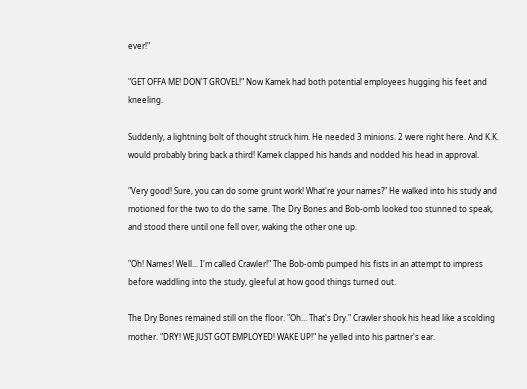ever!"

"GET OFFA ME! DON'T GROVEL!" Now Kamek had both potential employees hugging his feet and kneeling.

Suddenly, a lightning bolt of thought struck him. He needed 3 minions. 2 were right here. And K.K. would probably bring back a third! Kamek clapped his hands and nodded his head in approval.

"Very good! Sure, you can do some grunt work! What're your names?" He walked into his study and motioned for the two to do the same. The Dry Bones and Bob-omb looked too stunned to speak, and stood there until one fell over, waking the other one up.

"Oh! Names! Well... I'm called Crawler!" The Bob-omb pumped his fists in an attempt to impress before waddling into the study, gleeful at how good things turned out.

The Dry Bones remained still on the floor. "Oh... That's Dry." Crawler shook his head like a scolding mother. "DRY! WE JUST GOT EMPLOYED! WAKE UP!" he yelled into his partner's ear.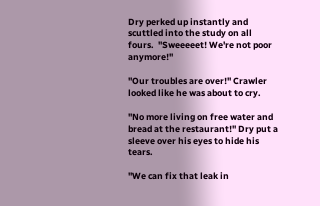Dry perked up instantly and scuttled into the study on all fours.  "Sweeeeet! We're not poor anymore!"

"Our troubles are over!" Crawler looked like he was about to cry.

"No more living on free water and bread at the restaurant!" Dry put a sleeve over his eyes to hide his tears.

"We can fix that leak in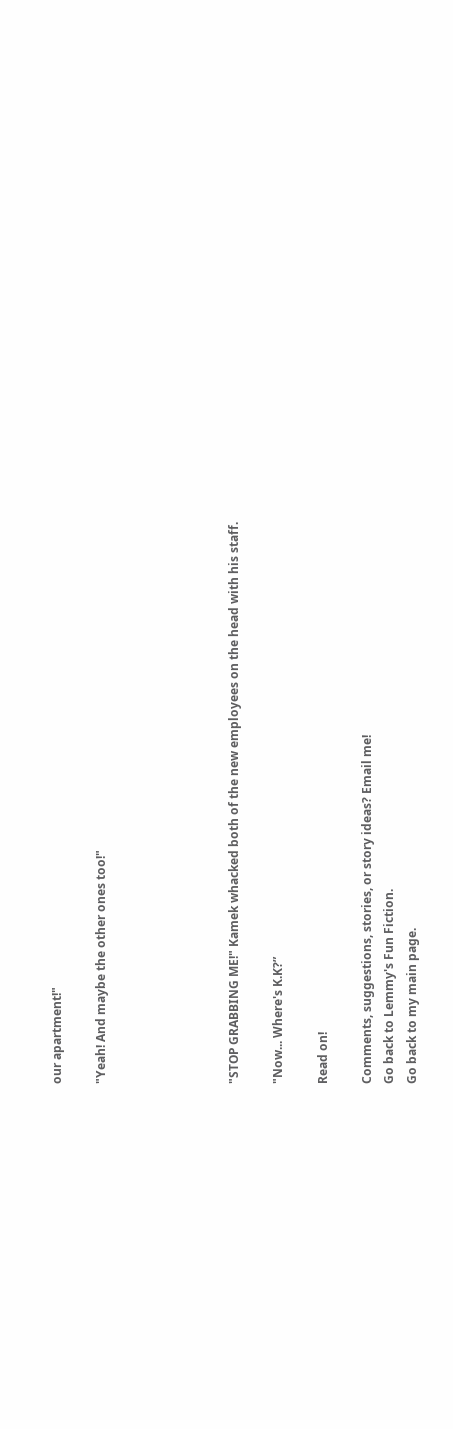our apartment!"

"Yeah! And maybe the other ones too!"





"STOP GRABBING ME!" Kamek whacked both of the new employees on the head with his staff.

"Now... Where's K.K?”

Read on!

Comments, suggestions, stories, or story ideas? Email me!
Go back to Lemmy's Fun Fiction.
Go back to my main page.